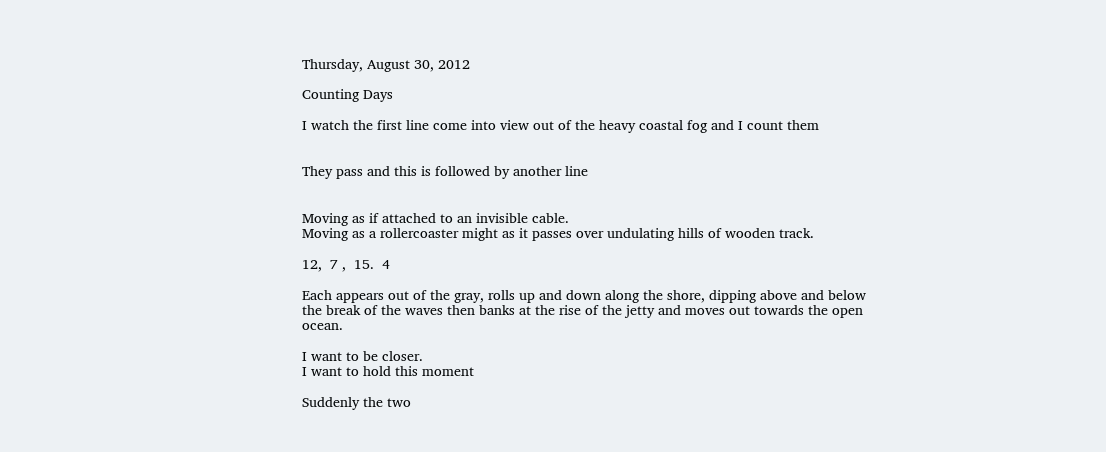Thursday, August 30, 2012

Counting Days

I watch the first line come into view out of the heavy coastal fog and I count them


They pass and this is followed by another line


Moving as if attached to an invisible cable.
Moving as a rollercoaster might as it passes over undulating hills of wooden track.

12,  7 ,  15.  4

Each appears out of the gray, rolls up and down along the shore, dipping above and below the break of the waves then banks at the rise of the jetty and moves out towards the open ocean.

I want to be closer.
I want to hold this moment

Suddenly the two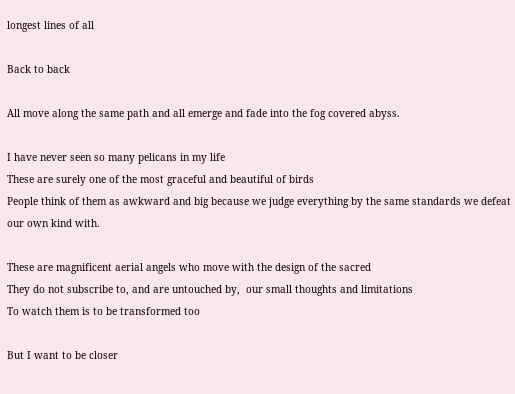longest lines of all

Back to back

All move along the same path and all emerge and fade into the fog covered abyss.

I have never seen so many pelicans in my life
These are surely one of the most graceful and beautiful of birds
People think of them as awkward and big because we judge everything by the same standards we defeat our own kind with.

These are magnificent aerial angels who move with the design of the sacred
They do not subscribe to, and are untouched by,  our small thoughts and limitations
To watch them is to be transformed too

But I want to be closer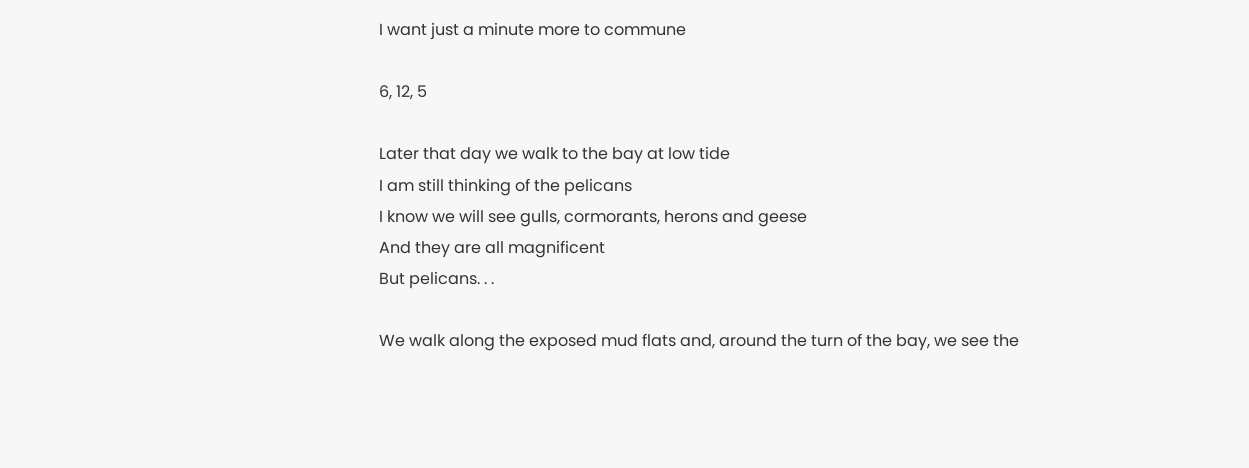I want just a minute more to commune

6, 12, 5

Later that day we walk to the bay at low tide
I am still thinking of the pelicans
I know we will see gulls, cormorants, herons and geese
And they are all magnificent
But pelicans. . .

We walk along the exposed mud flats and, around the turn of the bay, we see the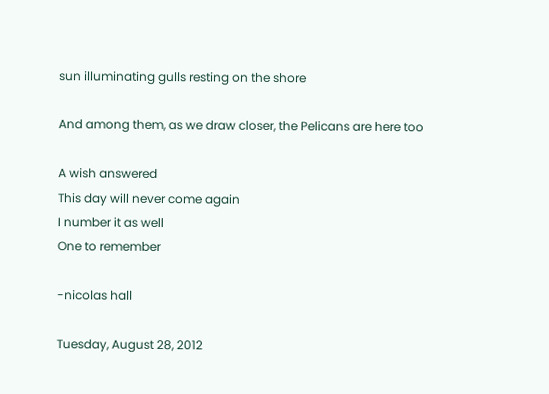sun illuminating gulls resting on the shore

And among them, as we draw closer, the Pelicans are here too

A wish answered
This day will never come again
I number it as well
One to remember

-nicolas hall

Tuesday, August 28, 2012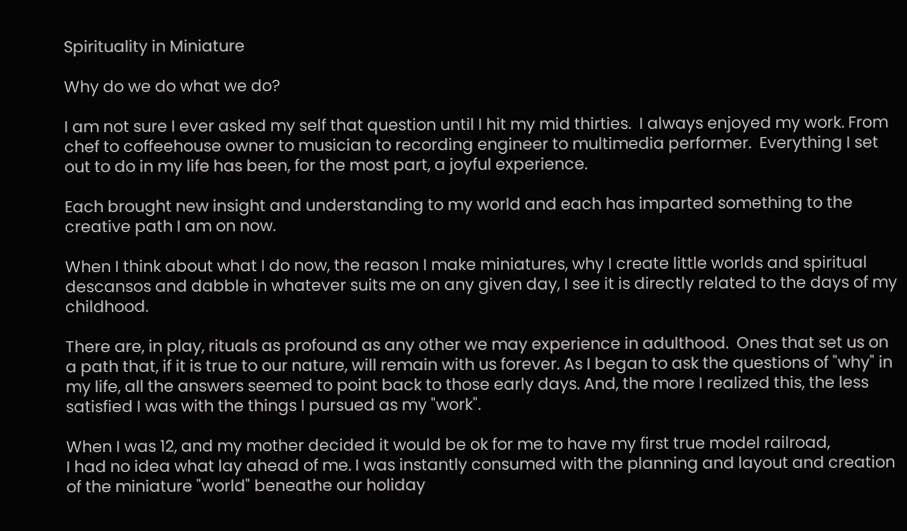Spirituality in Miniature

Why do we do what we do?

I am not sure I ever asked my self that question until I hit my mid thirties.  I always enjoyed my work. From chef to coffeehouse owner to musician to recording engineer to multimedia performer.  Everything I set out to do in my life has been, for the most part, a joyful experience.

Each brought new insight and understanding to my world and each has imparted something to the creative path I am on now.

When I think about what I do now, the reason I make miniatures, why I create little worlds and spiritual descansos and dabble in whatever suits me on any given day, I see it is directly related to the days of my childhood.

There are, in play, rituals as profound as any other we may experience in adulthood.  Ones that set us on a path that, if it is true to our nature, will remain with us forever. As I began to ask the questions of "why" in my life, all the answers seemed to point back to those early days. And, the more I realized this, the less satisfied I was with the things I pursued as my "work".

When I was 12, and my mother decided it would be ok for me to have my first true model railroad,
I had no idea what lay ahead of me. I was instantly consumed with the planning and layout and creation of the miniature "world" beneathe our holiday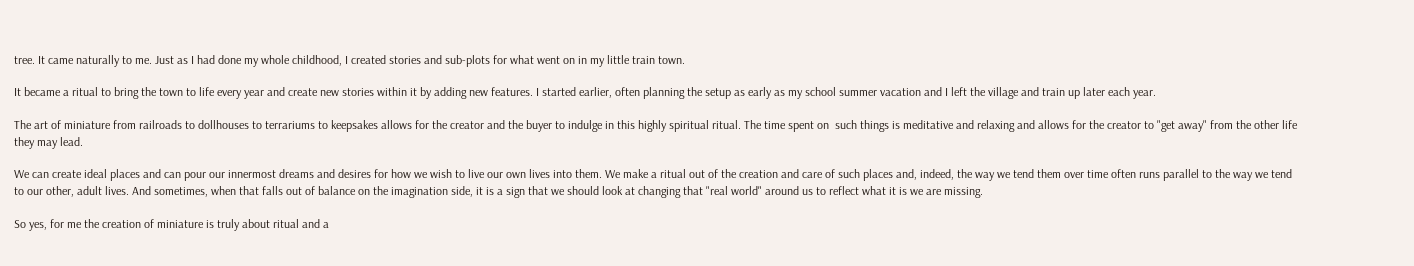tree. It came naturally to me. Just as I had done my whole childhood, I created stories and sub-plots for what went on in my little train town.

It became a ritual to bring the town to life every year and create new stories within it by adding new features. I started earlier, often planning the setup as early as my school summer vacation and I left the village and train up later each year.

The art of miniature from railroads to dollhouses to terrariums to keepsakes allows for the creator and the buyer to indulge in this highly spiritual ritual. The time spent on  such things is meditative and relaxing and allows for the creator to "get away" from the other life they may lead.

We can create ideal places and can pour our innermost dreams and desires for how we wish to live our own lives into them. We make a ritual out of the creation and care of such places and, indeed, the way we tend them over time often runs parallel to the way we tend to our other, adult lives. And sometimes, when that falls out of balance on the imagination side, it is a sign that we should look at changing that "real world" around us to reflect what it is we are missing.

So yes, for me the creation of miniature is truly about ritual and a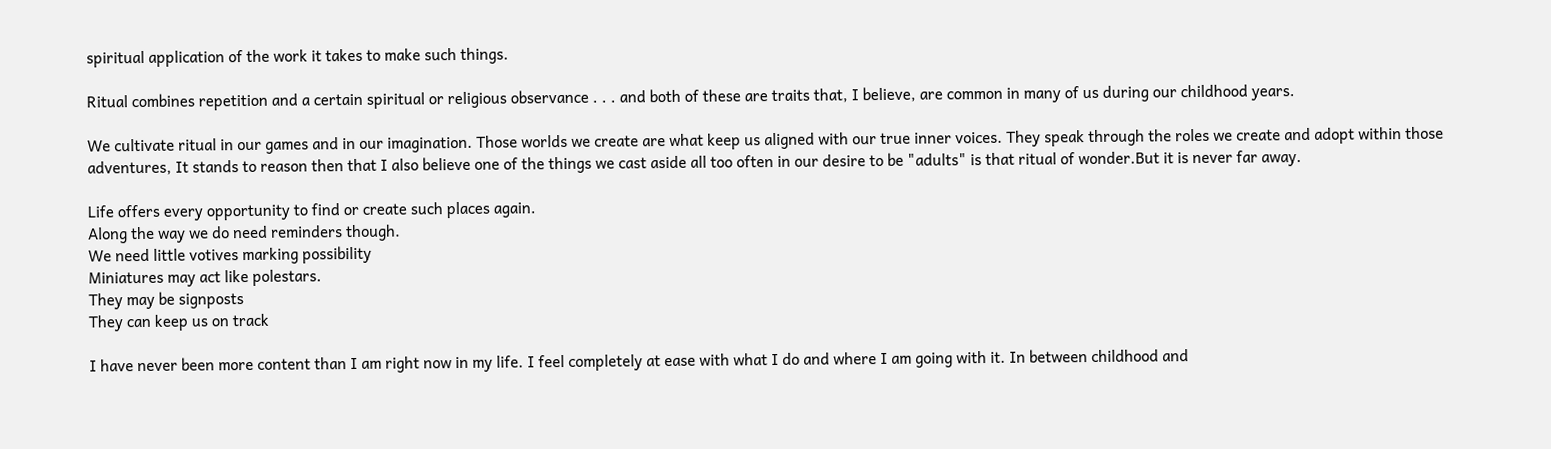spiritual application of the work it takes to make such things.

Ritual combines repetition and a certain spiritual or religious observance . . . and both of these are traits that, I believe, are common in many of us during our childhood years.

We cultivate ritual in our games and in our imagination. Those worlds we create are what keep us aligned with our true inner voices. They speak through the roles we create and adopt within those adventures, It stands to reason then that I also believe one of the things we cast aside all too often in our desire to be "adults" is that ritual of wonder.But it is never far away.

Life offers every opportunity to find or create such places again.
Along the way we do need reminders though.
We need little votives marking possibility
Miniatures may act like polestars.
They may be signposts
They can keep us on track

I have never been more content than I am right now in my life. I feel completely at ease with what I do and where I am going with it. In between childhood and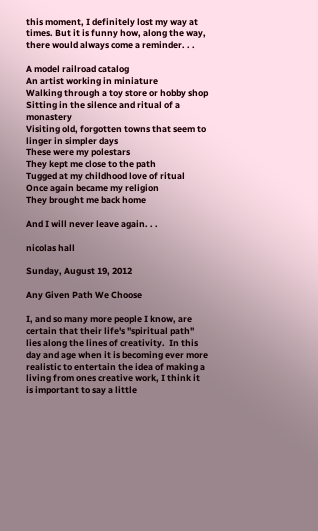this moment, I definitely lost my way at times. But it is funny how, along the way, there would always come a reminder. . .

A model railroad catalog
An artist working in miniature
Walking through a toy store or hobby shop
Sitting in the silence and ritual of a monastery
Visiting old, forgotten towns that seem to linger in simpler days
These were my polestars
They kept me close to the path
Tugged at my childhood love of ritual
Once again became my religion
They brought me back home

And I will never leave again. . .

nicolas hall

Sunday, August 19, 2012

Any Given Path We Choose

I, and so many more people I know, are certain that their life's "spiritual path" lies along the lines of creativity.  In this day and age when it is becoming ever more realistic to entertain the idea of making a living from ones creative work, I think it is important to say a little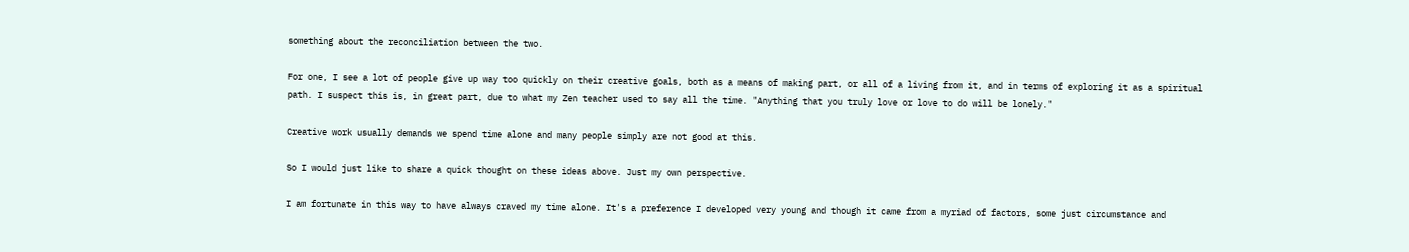something about the reconciliation between the two.

For one, I see a lot of people give up way too quickly on their creative goals, both as a means of making part, or all of a living from it, and in terms of exploring it as a spiritual path. I suspect this is, in great part, due to what my Zen teacher used to say all the time. "Anything that you truly love or love to do will be lonely."

Creative work usually demands we spend time alone and many people simply are not good at this.

So I would just like to share a quick thought on these ideas above. Just my own perspective.

I am fortunate in this way to have always craved my time alone. It's a preference I developed very young and though it came from a myriad of factors, some just circumstance and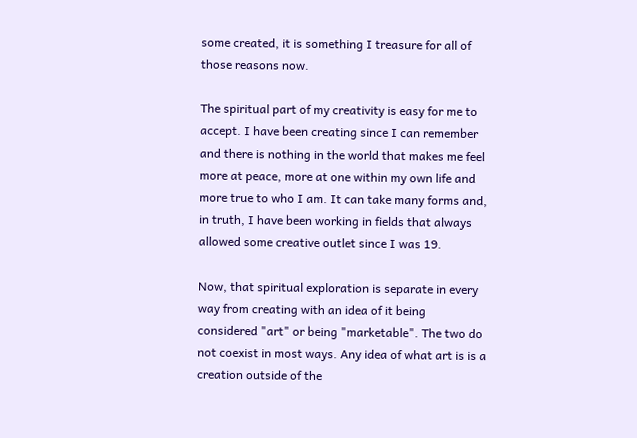some created, it is something I treasure for all of those reasons now.

The spiritual part of my creativity is easy for me to accept. I have been creating since I can remember and there is nothing in the world that makes me feel more at peace, more at one within my own life and more true to who I am. It can take many forms and, in truth, I have been working in fields that always allowed some creative outlet since I was 19.

Now, that spiritual exploration is separate in every way from creating with an idea of it being considered "art" or being "marketable". The two do not coexist in most ways. Any idea of what art is is a creation outside of the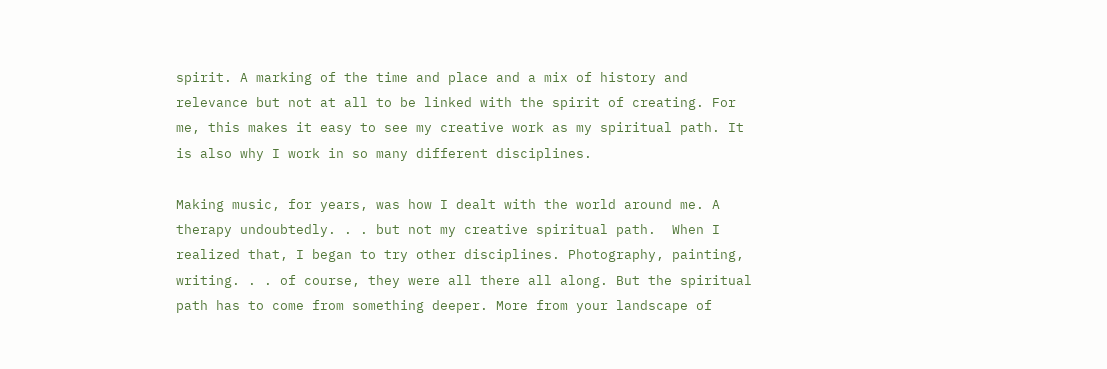spirit. A marking of the time and place and a mix of history and relevance but not at all to be linked with the spirit of creating. For me, this makes it easy to see my creative work as my spiritual path. It is also why I work in so many different disciplines.

Making music, for years, was how I dealt with the world around me. A therapy undoubtedly. . . but not my creative spiritual path.  When I realized that, I began to try other disciplines. Photography, painting, writing. . . of course, they were all there all along. But the spiritual path has to come from something deeper. More from your landscape of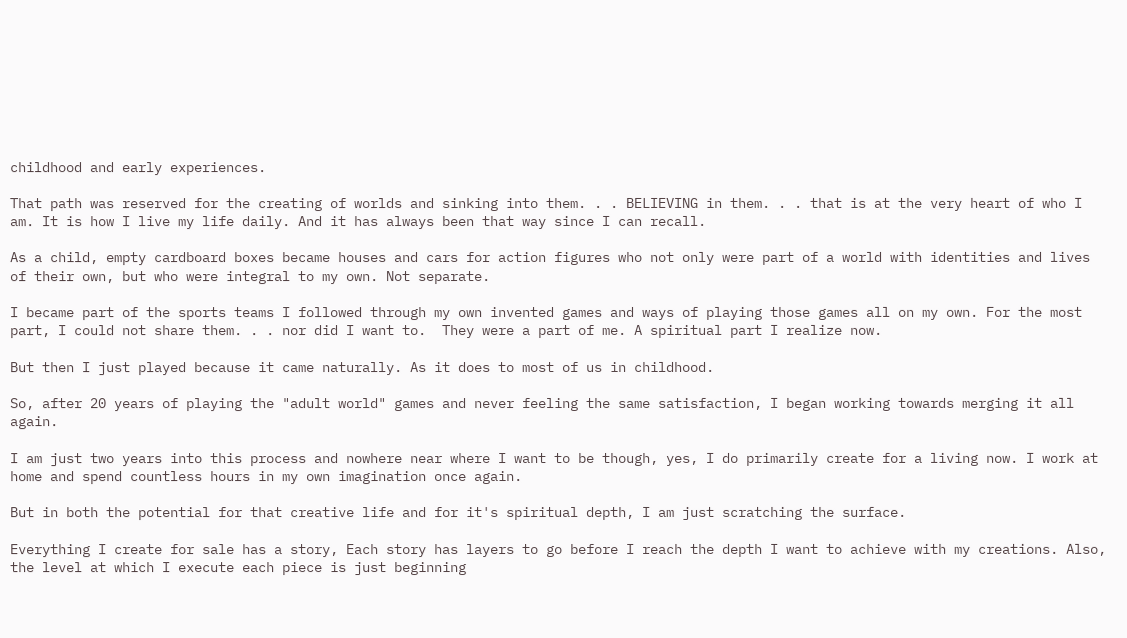childhood and early experiences.

That path was reserved for the creating of worlds and sinking into them. . . BELIEVING in them. . . that is at the very heart of who I am. It is how I live my life daily. And it has always been that way since I can recall.

As a child, empty cardboard boxes became houses and cars for action figures who not only were part of a world with identities and lives of their own, but who were integral to my own. Not separate.

I became part of the sports teams I followed through my own invented games and ways of playing those games all on my own. For the most part, I could not share them. . . nor did I want to.  They were a part of me. A spiritual part I realize now.

But then I just played because it came naturally. As it does to most of us in childhood.

So, after 20 years of playing the "adult world" games and never feeling the same satisfaction, I began working towards merging it all again.

I am just two years into this process and nowhere near where I want to be though, yes, I do primarily create for a living now. I work at home and spend countless hours in my own imagination once again.

But in both the potential for that creative life and for it's spiritual depth, I am just scratching the surface.

Everything I create for sale has a story, Each story has layers to go before I reach the depth I want to achieve with my creations. Also, the level at which I execute each piece is just beginning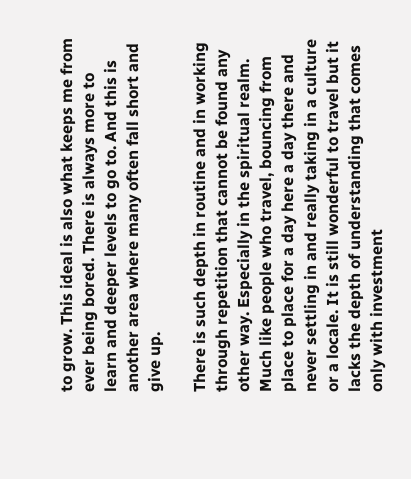to grow. This ideal is also what keeps me from ever being bored. There is always more to learn and deeper levels to go to. And this is another area where many often fall short and give up.

There is such depth in routine and in working through repetition that cannot be found any other way. Especially in the spiritual realm. Much like people who travel, bouncing from place to place for a day here a day there and never settling in and really taking in a culture or a locale. It is still wonderful to travel but it lacks the depth of understanding that comes only with investment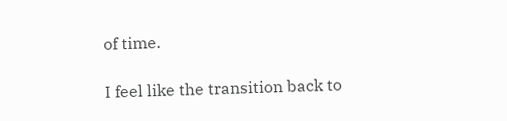of time.

I feel like the transition back to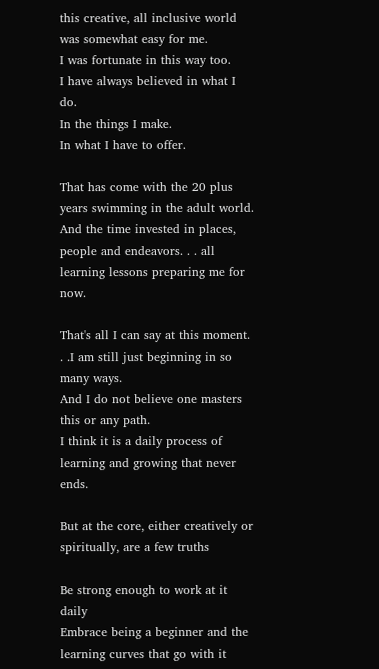this creative, all inclusive world was somewhat easy for me.
I was fortunate in this way too.
I have always believed in what I do.
In the things I make.
In what I have to offer.

That has come with the 20 plus years swimming in the adult world.  And the time invested in places, people and endeavors. . . all learning lessons preparing me for now.

That's all I can say at this moment. . .I am still just beginning in so many ways.
And I do not believe one masters this or any path.
I think it is a daily process of learning and growing that never ends.

But at the core, either creatively or spiritually, are a few truths

Be strong enough to work at it daily
Embrace being a beginner and the learning curves that go with it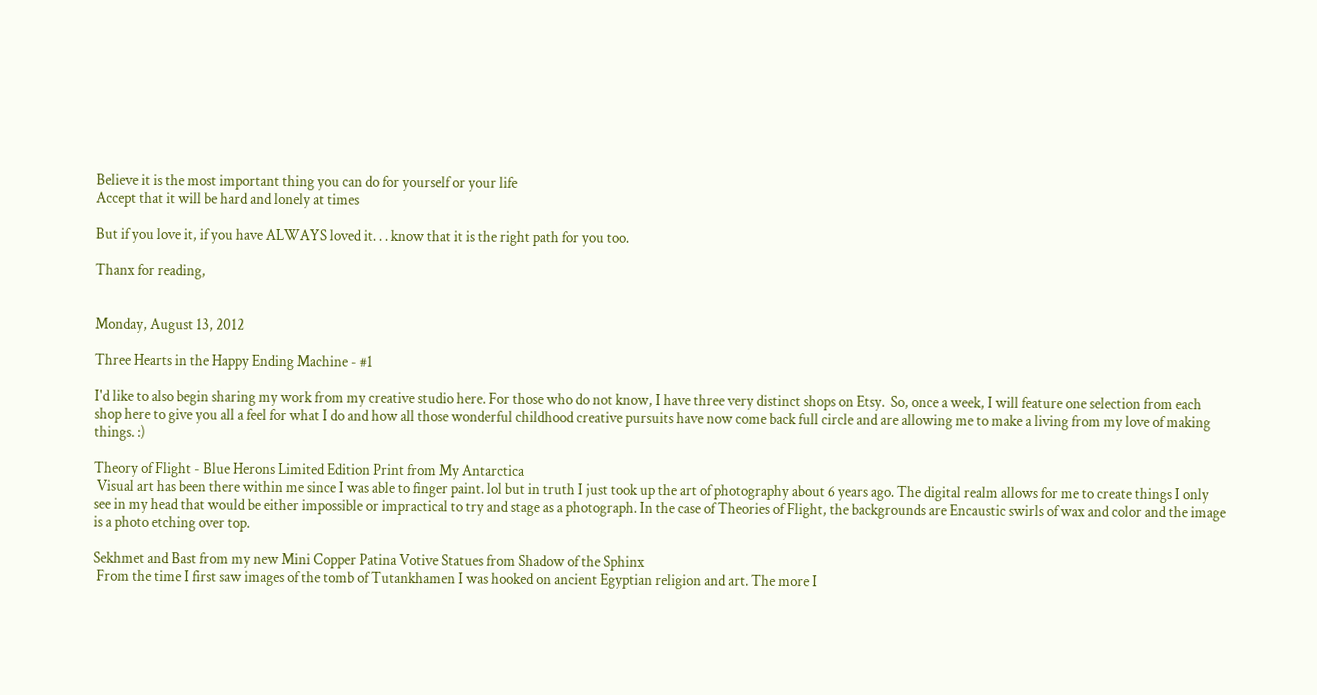Believe it is the most important thing you can do for yourself or your life
Accept that it will be hard and lonely at times

But if you love it, if you have ALWAYS loved it. . . know that it is the right path for you too.

Thanx for reading,


Monday, August 13, 2012

Three Hearts in the Happy Ending Machine - #1

I'd like to also begin sharing my work from my creative studio here. For those who do not know, I have three very distinct shops on Etsy.  So, once a week, I will feature one selection from each shop here to give you all a feel for what I do and how all those wonderful childhood creative pursuits have now come back full circle and are allowing me to make a living from my love of making things. :)

Theory of Flight - Blue Herons Limited Edition Print from My Antarctica
 Visual art has been there within me since I was able to finger paint. lol but in truth I just took up the art of photography about 6 years ago. The digital realm allows for me to create things I only see in my head that would be either impossible or impractical to try and stage as a photograph. In the case of Theories of Flight, the backgrounds are Encaustic swirls of wax and color and the image is a photo etching over top.

Sekhmet and Bast from my new Mini Copper Patina Votive Statues from Shadow of the Sphinx
 From the time I first saw images of the tomb of Tutankhamen I was hooked on ancient Egyptian religion and art. The more I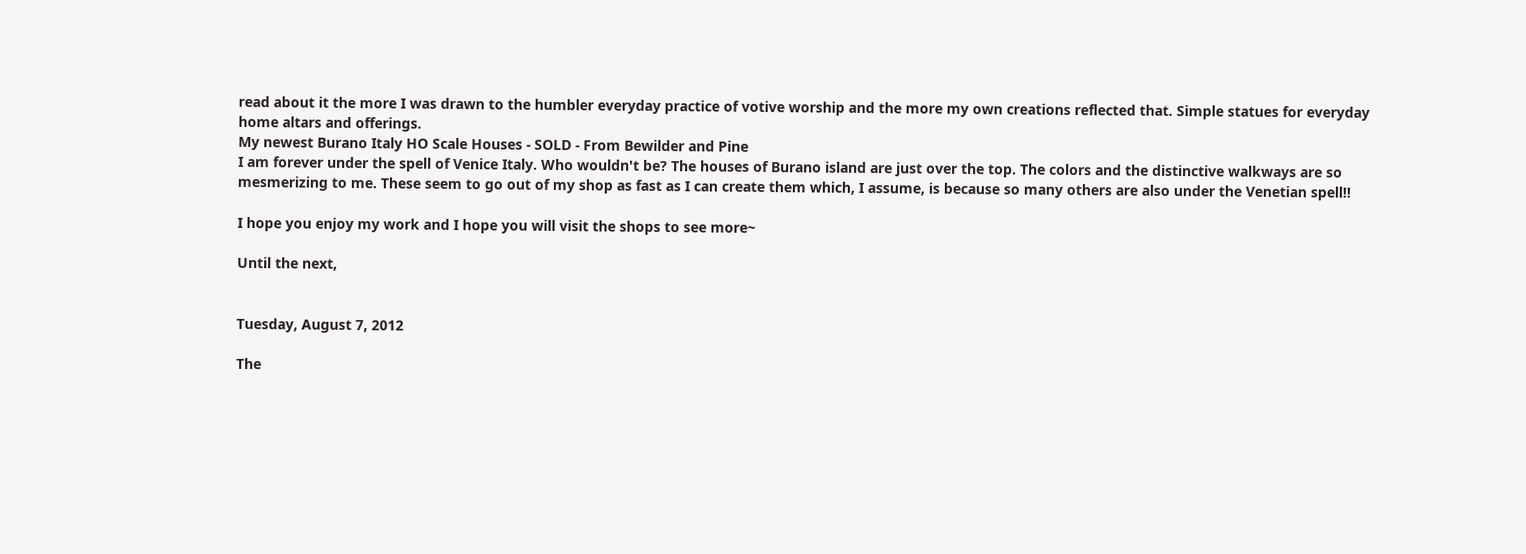read about it the more I was drawn to the humbler everyday practice of votive worship and the more my own creations reflected that. Simple statues for everyday home altars and offerings.
My newest Burano Italy HO Scale Houses - SOLD - From Bewilder and Pine
I am forever under the spell of Venice Italy. Who wouldn't be? The houses of Burano island are just over the top. The colors and the distinctive walkways are so mesmerizing to me. These seem to go out of my shop as fast as I can create them which, I assume, is because so many others are also under the Venetian spell!!

I hope you enjoy my work and I hope you will visit the shops to see more~

Until the next,


Tuesday, August 7, 2012

The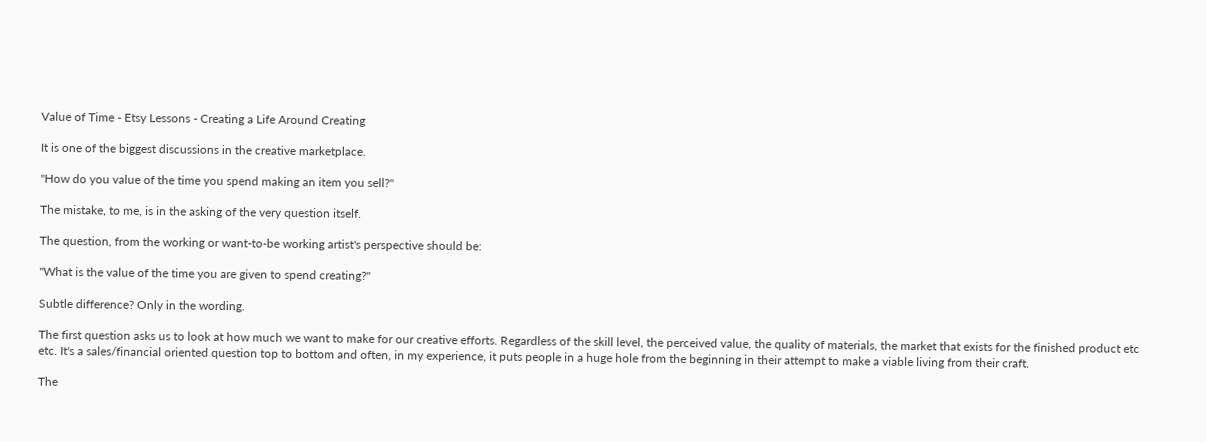Value of Time - Etsy Lessons - Creating a Life Around Creating

It is one of the biggest discussions in the creative marketplace.

"How do you value of the time you spend making an item you sell?"

The mistake, to me, is in the asking of the very question itself.

The question, from the working or want-to-be working artist's perspective should be:

"What is the value of the time you are given to spend creating?"

Subtle difference? Only in the wording.

The first question asks us to look at how much we want to make for our creative efforts. Regardless of the skill level, the perceived value, the quality of materials, the market that exists for the finished product etc etc. It's a sales/financial oriented question top to bottom and often, in my experience, it puts people in a huge hole from the beginning in their attempt to make a viable living from their craft.

The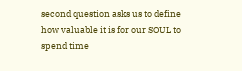second question asks us to define how valuable it is for our SOUL to spend time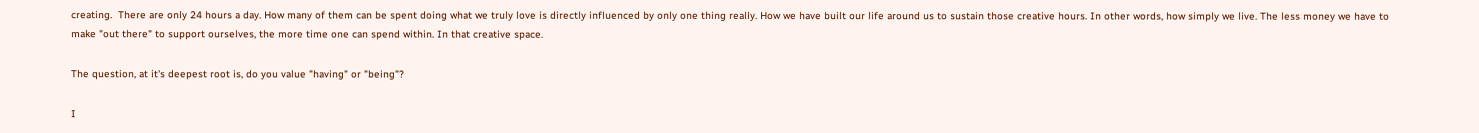creating.  There are only 24 hours a day. How many of them can be spent doing what we truly love is directly influenced by only one thing really. How we have built our life around us to sustain those creative hours. In other words, how simply we live. The less money we have to make "out there" to support ourselves, the more time one can spend within. In that creative space.

The question, at it's deepest root is, do you value "having" or "being"?

I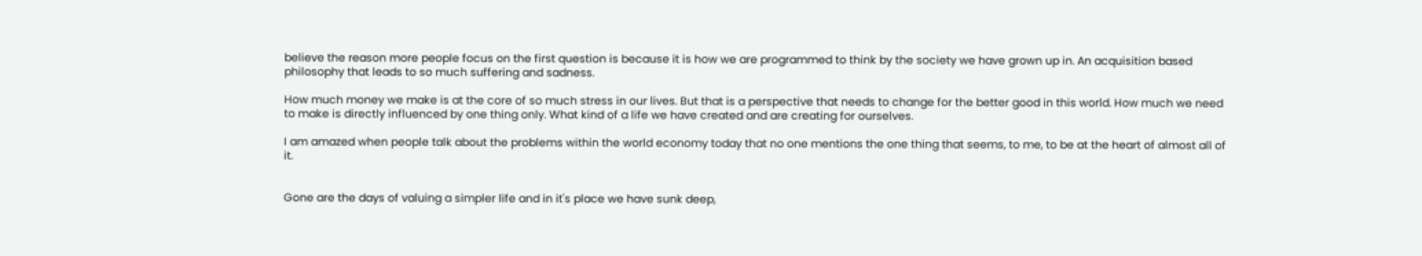believe the reason more people focus on the first question is because it is how we are programmed to think by the society we have grown up in. An acquisition based philosophy that leads to so much suffering and sadness.

How much money we make is at the core of so much stress in our lives. But that is a perspective that needs to change for the better good in this world. How much we need to make is directly influenced by one thing only. What kind of a life we have created and are creating for ourselves.

I am amazed when people talk about the problems within the world economy today that no one mentions the one thing that seems, to me, to be at the heart of almost all of it.


Gone are the days of valuing a simpler life and in it's place we have sunk deep,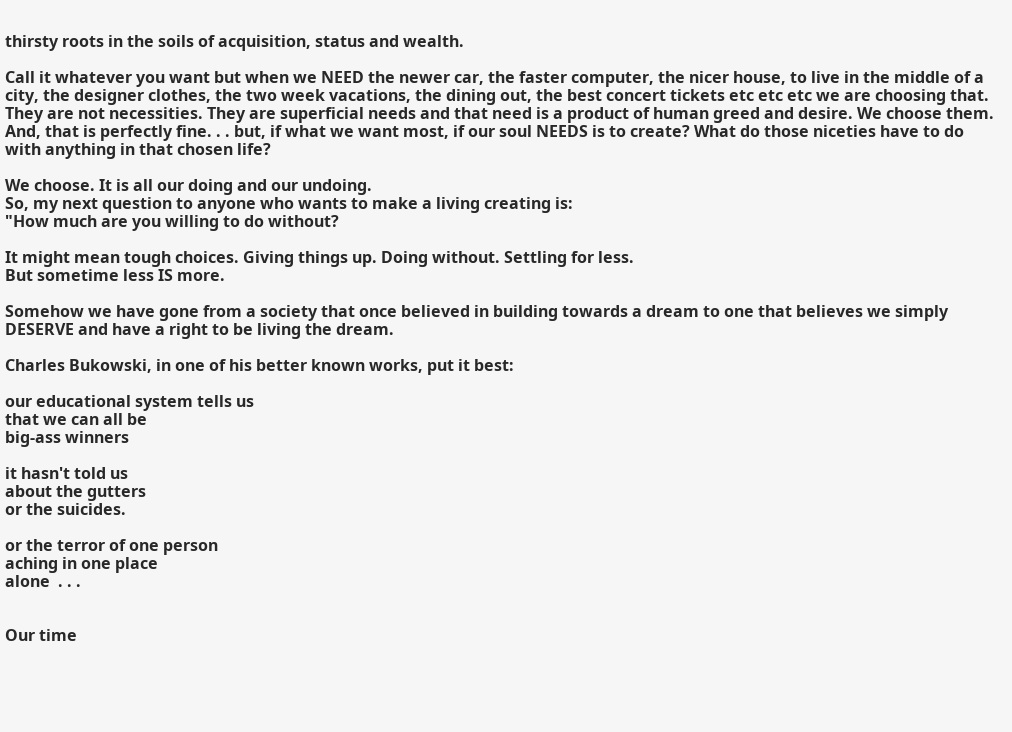thirsty roots in the soils of acquisition, status and wealth.

Call it whatever you want but when we NEED the newer car, the faster computer, the nicer house, to live in the middle of a city, the designer clothes, the two week vacations, the dining out, the best concert tickets etc etc etc we are choosing that. They are not necessities. They are superficial needs and that need is a product of human greed and desire. We choose them. And, that is perfectly fine. . . but, if what we want most, if our soul NEEDS is to create? What do those niceties have to do with anything in that chosen life?

We choose. It is all our doing and our undoing.
So, my next question to anyone who wants to make a living creating is:
"How much are you willing to do without?

It might mean tough choices. Giving things up. Doing without. Settling for less.
But sometime less IS more.

Somehow we have gone from a society that once believed in building towards a dream to one that believes we simply DESERVE and have a right to be living the dream.

Charles Bukowski, in one of his better known works, put it best:

our educational system tells us
that we can all be
big-ass winners

it hasn't told us
about the gutters
or the suicides.

or the terror of one person
aching in one place
alone  . . .


Our time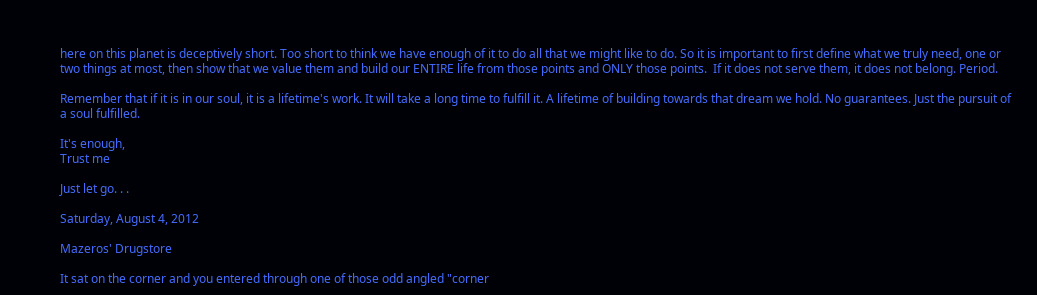here on this planet is deceptively short. Too short to think we have enough of it to do all that we might like to do. So it is important to first define what we truly need, one or two things at most, then show that we value them and build our ENTIRE life from those points and ONLY those points.  If it does not serve them, it does not belong. Period.

Remember that if it is in our soul, it is a lifetime's work. It will take a long time to fulfill it. A lifetime of building towards that dream we hold. No guarantees. Just the pursuit of a soul fulfilled.

It's enough,
Trust me

Just let go. . .

Saturday, August 4, 2012

Mazeros' Drugstore

It sat on the corner and you entered through one of those odd angled "corner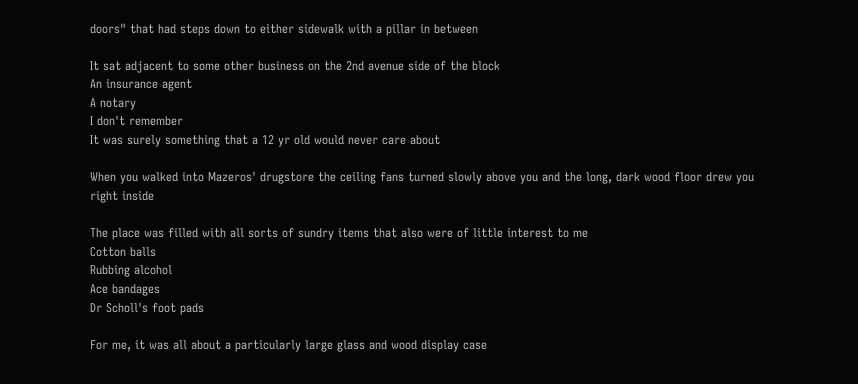doors" that had steps down to either sidewalk with a pillar in between

It sat adjacent to some other business on the 2nd avenue side of the block
An insurance agent
A notary
I don't remember
It was surely something that a 12 yr old would never care about

When you walked into Mazeros' drugstore the ceiling fans turned slowly above you and the long, dark wood floor drew you right inside

The place was filled with all sorts of sundry items that also were of little interest to me
Cotton balls
Rubbing alcohol
Ace bandages
Dr Scholl's foot pads

For me, it was all about a particularly large glass and wood display case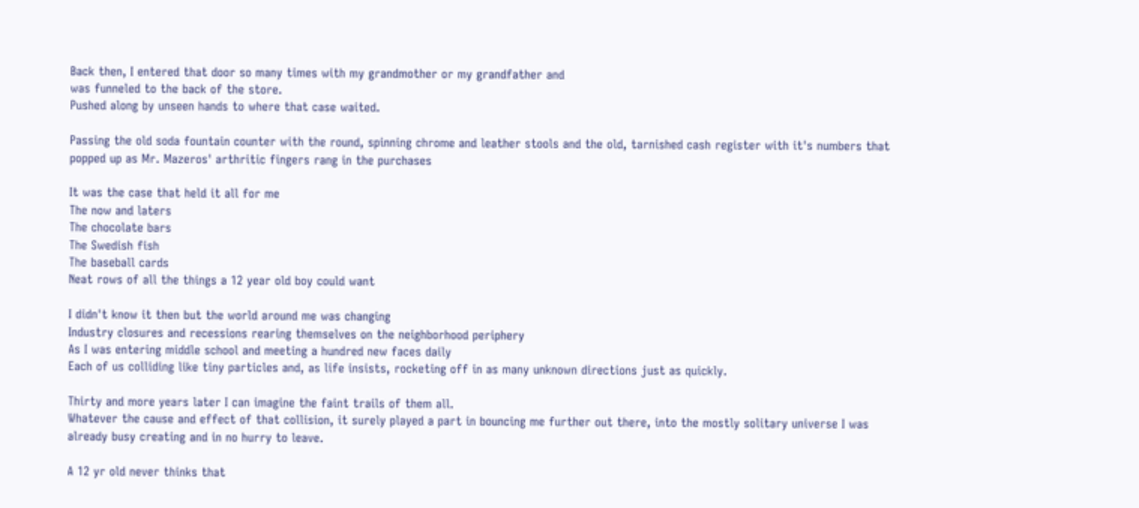Back then, I entered that door so many times with my grandmother or my grandfather and
was funneled to the back of the store.
Pushed along by unseen hands to where that case waited.

Passing the old soda fountain counter with the round, spinning chrome and leather stools and the old, tarnished cash register with it's numbers that popped up as Mr. Mazeros' arthritic fingers rang in the purchases

It was the case that held it all for me
The now and laters
The chocolate bars
The Swedish fish
The baseball cards
Neat rows of all the things a 12 year old boy could want

I didn't know it then but the world around me was changing
Industry closures and recessions rearing themselves on the neighborhood periphery
As I was entering middle school and meeting a hundred new faces daily
Each of us colliding like tiny particles and, as life insists, rocketing off in as many unknown directions just as quickly.

Thirty and more years later I can imagine the faint trails of them all.
Whatever the cause and effect of that collision, it surely played a part in bouncing me further out there, into the mostly solitary universe I was already busy creating and in no hurry to leave.

A 12 yr old never thinks that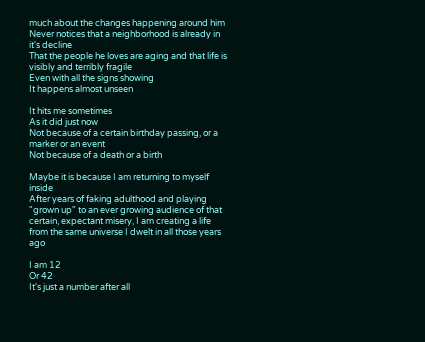much about the changes happening around him
Never notices that a neighborhood is already in it's decline
That the people he loves are aging and that life is visibly and terribly fragile
Even with all the signs showing
It happens almost unseen

It hits me sometimes
As it did just now
Not because of a certain birthday passing, or a marker or an event
Not because of a death or a birth

Maybe it is because I am returning to myself inside
After years of faking adulthood and playing "grown up" to an ever growing audience of that certain, expectant misery, I am creating a life from the same universe I dwelt in all those years ago

I am 12
Or 42
It's just a number after all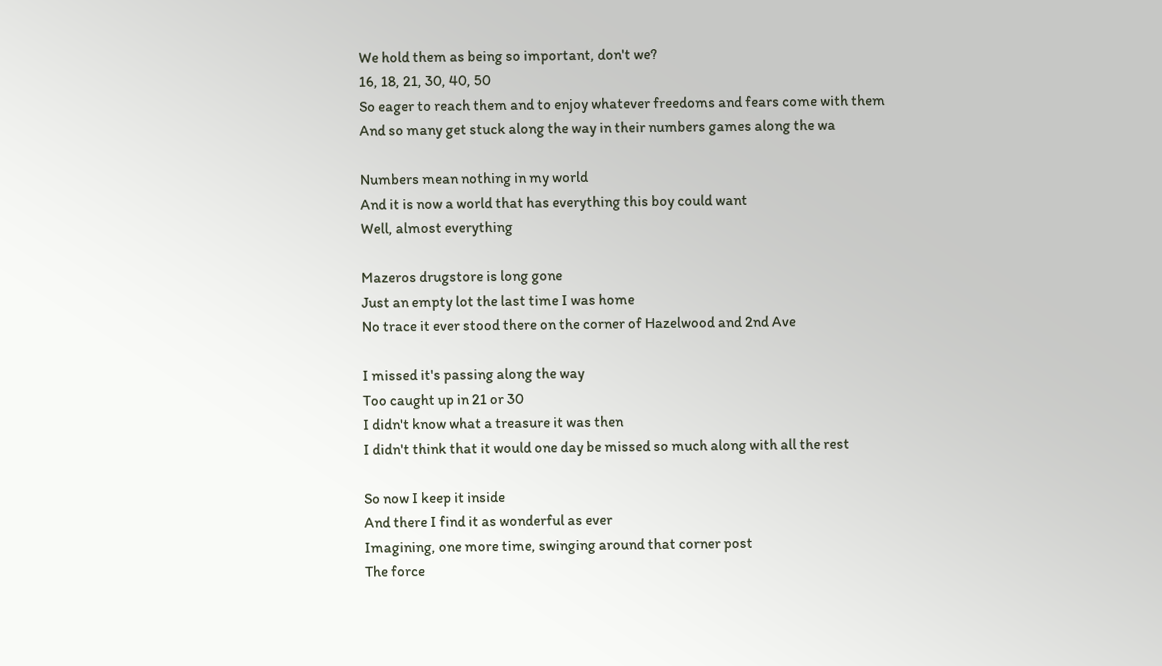We hold them as being so important, don't we?
16, 18, 21, 30, 40, 50
So eager to reach them and to enjoy whatever freedoms and fears come with them
And so many get stuck along the way in their numbers games along the wa

Numbers mean nothing in my world
And it is now a world that has everything this boy could want
Well, almost everything

Mazeros drugstore is long gone
Just an empty lot the last time I was home
No trace it ever stood there on the corner of Hazelwood and 2nd Ave

I missed it's passing along the way
Too caught up in 21 or 30
I didn't know what a treasure it was then
I didn't think that it would one day be missed so much along with all the rest

So now I keep it inside
And there I find it as wonderful as ever
Imagining, one more time, swinging around that corner post
The force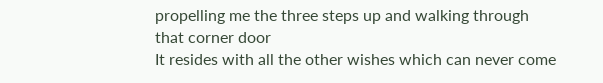propelling me the three steps up and walking through that corner door
It resides with all the other wishes which can never come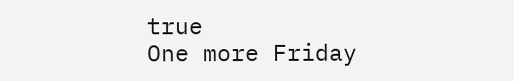true
One more Friday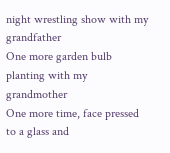night wrestling show with my grandfather
One more garden bulb planting with my grandmother
One more time, face pressed to a glass and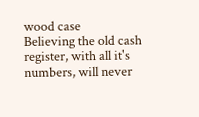wood case
Believing the old cash register, with all it's numbers, will never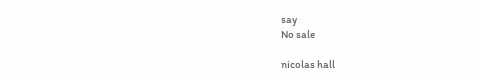say
No sale

nicolas hall